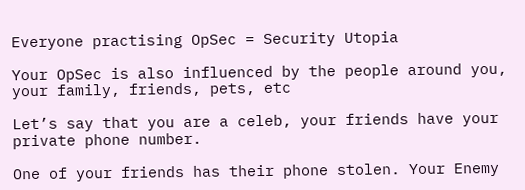Everyone practising OpSec = Security Utopia

Your OpSec is also influenced by the people around you, your family, friends, pets, etc

Let’s say that you are a celeb, your friends have your private phone number.

One of your friends has their phone stolen. Your Enemy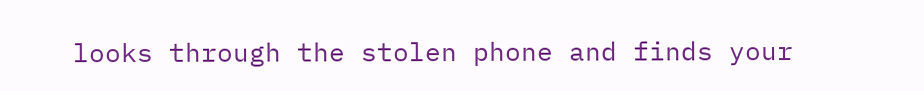looks through the stolen phone and finds your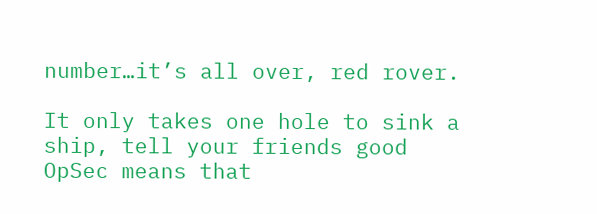number…it’s all over, red rover.

It only takes one hole to sink a ship, tell your friends good OpSec means that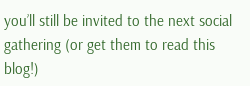you’ll still be invited to the next social gathering (or get them to read this blog!)